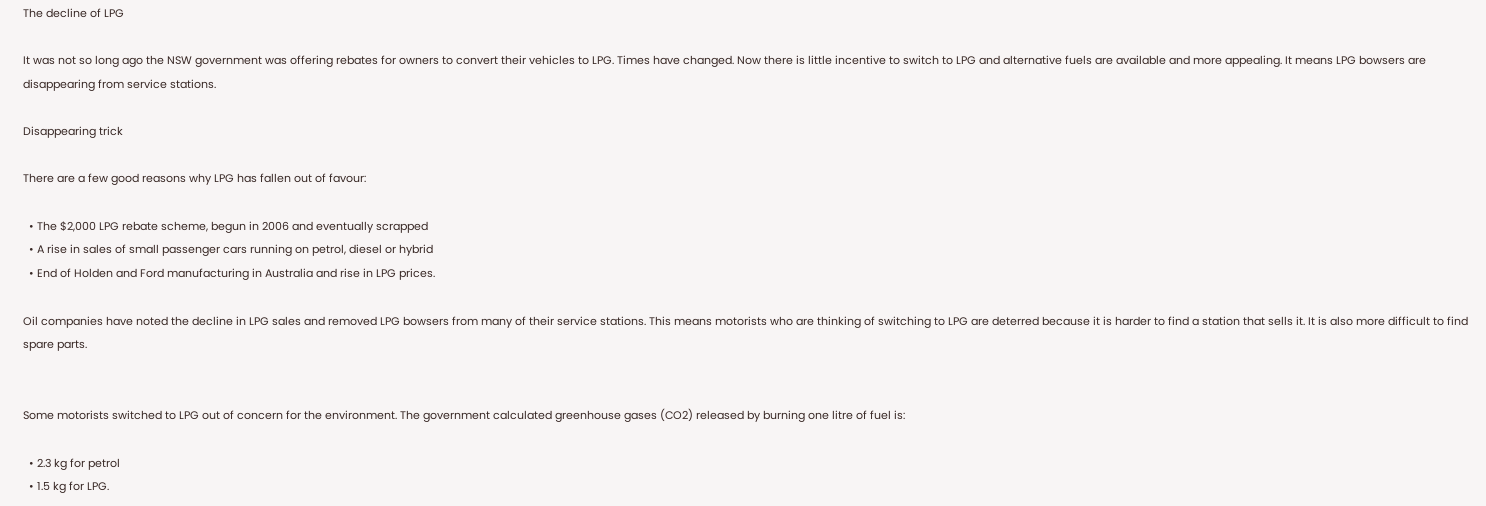The decline of LPG

It was not so long ago the NSW government was offering rebates for owners to convert their vehicles to LPG. Times have changed. Now there is little incentive to switch to LPG and alternative fuels are available and more appealing. It means LPG bowsers are disappearing from service stations.

Disappearing trick

There are a few good reasons why LPG has fallen out of favour:

  • The $2,000 LPG rebate scheme, begun in 2006 and eventually scrapped
  • A rise in sales of small passenger cars running on petrol, diesel or hybrid
  • End of Holden and Ford manufacturing in Australia and rise in LPG prices.

Oil companies have noted the decline in LPG sales and removed LPG bowsers from many of their service stations. This means motorists who are thinking of switching to LPG are deterred because it is harder to find a station that sells it. It is also more difficult to find spare parts.


Some motorists switched to LPG out of concern for the environment. The government calculated greenhouse gases (CO2) released by burning one litre of fuel is:

  • 2.3 kg for petrol
  • 1.5 kg for LPG.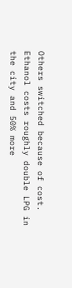Others switched because of cost. Ethanol costs roughly double LPG in the city and 50% more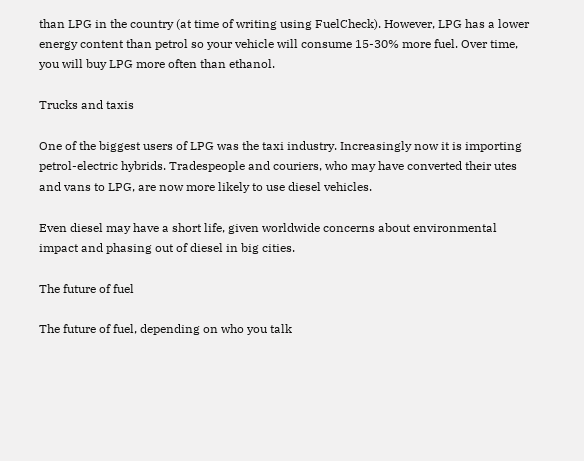than LPG in the country (at time of writing using FuelCheck). However, LPG has a lower energy content than petrol so your vehicle will consume 15-30% more fuel. Over time, you will buy LPG more often than ethanol.

Trucks and taxis

One of the biggest users of LPG was the taxi industry. Increasingly now it is importing petrol-electric hybrids. Tradespeople and couriers, who may have converted their utes and vans to LPG, are now more likely to use diesel vehicles.

Even diesel may have a short life, given worldwide concerns about environmental impact and phasing out of diesel in big cities.

The future of fuel

The future of fuel, depending on who you talk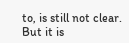to, is still not clear. But it is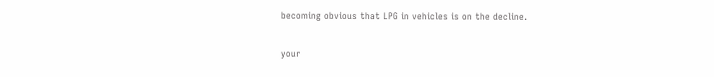becoming obvious that LPG in vehicles is on the decline.

your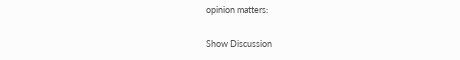opinion matters:

Show Discussion